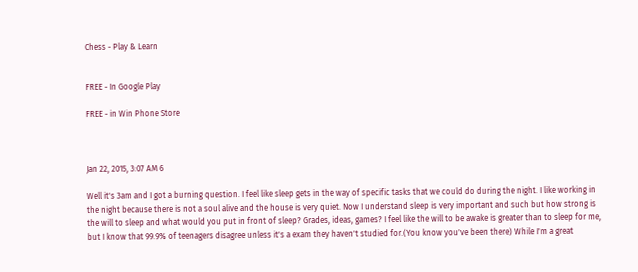Chess - Play & Learn


FREE - In Google Play

FREE - in Win Phone Store



Jan 22, 2015, 3:07 AM 6

Well it's 3am and I got a burning question. I feel like sleep gets in the way of specific tasks that we could do during the night. I like working in the night because there is not a soul alive and the house is very quiet. Now I understand sleep is very important and such but how strong is the will to sleep and what would you put in front of sleep? Grades, ideas, games? I feel like the will to be awake is greater than to sleep for me, but I know that 99.9% of teenagers disagree unless it's a exam they haven't studied for.(You know you've been there) While I'm a great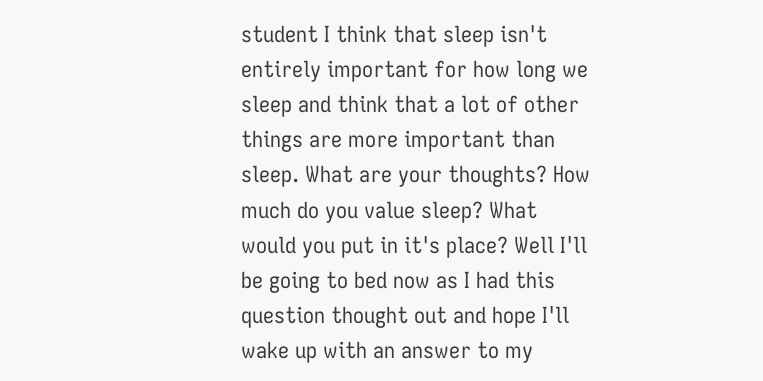student I think that sleep isn't entirely important for how long we sleep and think that a lot of other things are more important than sleep. What are your thoughts? How much do you value sleep? What would you put in it's place? Well I'll be going to bed now as I had this question thought out and hope I'll wake up with an answer to my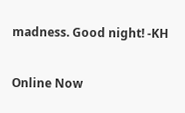madness. Good night! -KH

Online Now